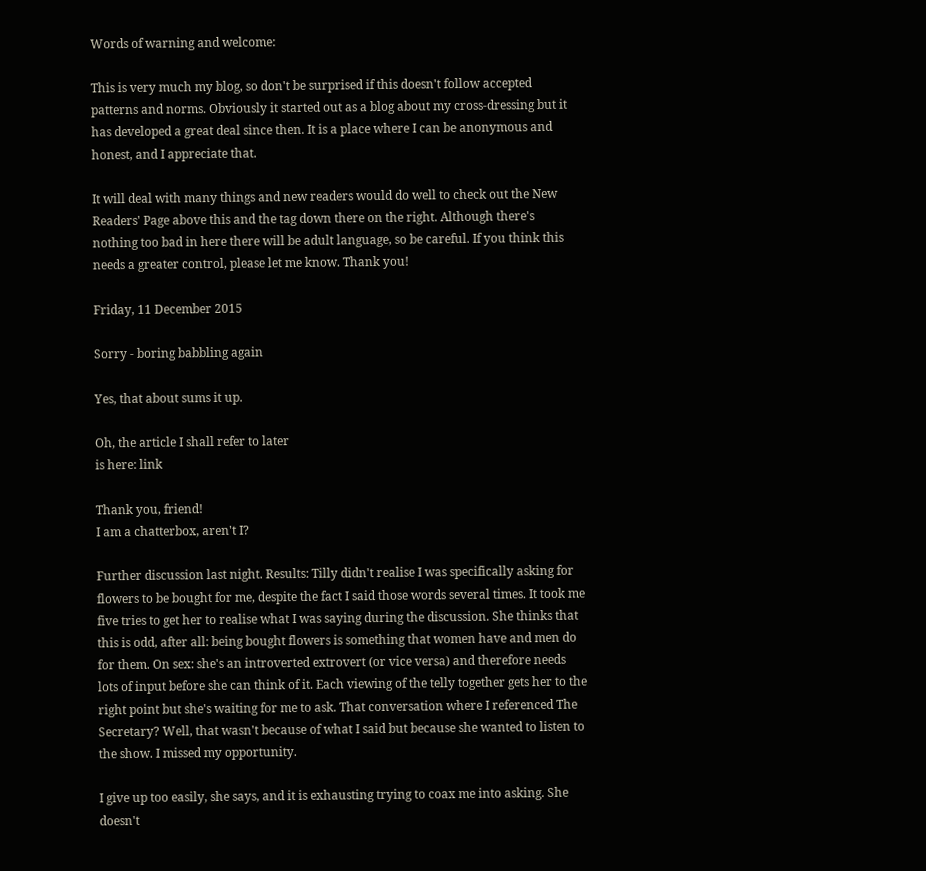Words of warning and welcome:

This is very much my blog, so don't be surprised if this doesn't follow accepted patterns and norms. Obviously it started out as a blog about my cross-dressing but it has developed a great deal since then. It is a place where I can be anonymous and honest, and I appreciate that.

It will deal with many things and new readers would do well to check out the New Readers' Page above this and the tag down there on the right. Although there's nothing too bad in here there will be adult language, so be careful. If you think this needs a greater control, please let me know. Thank you!

Friday, 11 December 2015

Sorry - boring babbling again

Yes, that about sums it up.

Oh, the article I shall refer to later
is here: link

Thank you, friend!
I am a chatterbox, aren't I?

Further discussion last night. Results: Tilly didn't realise I was specifically asking for flowers to be bought for me, despite the fact I said those words several times. It took me five tries to get her to realise what I was saying during the discussion. She thinks that this is odd, after all: being bought flowers is something that women have and men do for them. On sex: she's an introverted extrovert (or vice versa) and therefore needs lots of input before she can think of it. Each viewing of the telly together gets her to the right point but she's waiting for me to ask. That conversation where I referenced The Secretary? Well, that wasn't because of what I said but because she wanted to listen to the show. I missed my opportunity.

I give up too easily, she says, and it is exhausting trying to coax me into asking. She doesn't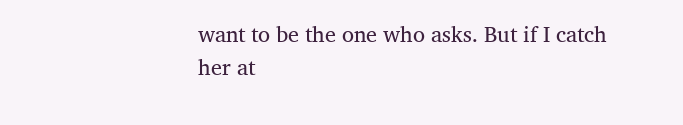want to be the one who asks. But if I catch her at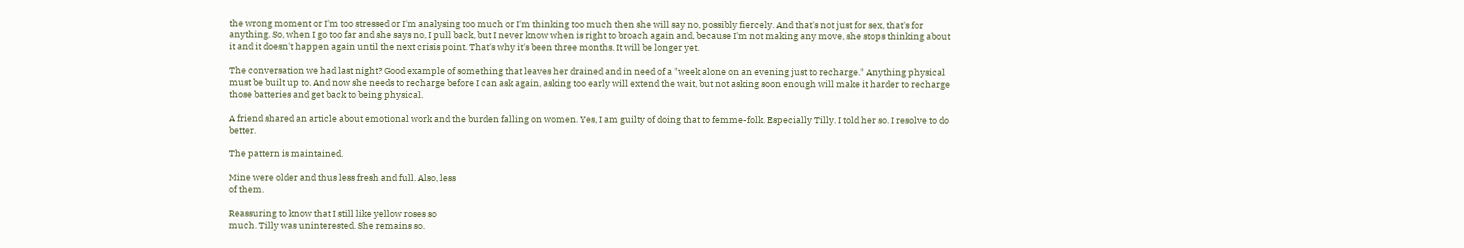the wrong moment or I'm too stressed or I'm analysing too much or I'm thinking too much then she will say no, possibly fiercely. And that's not just for sex, that's for anything. So, when I go too far and she says no, I pull back, but I never know when is right to broach again and, because I'm not making any move, she stops thinking about it and it doesn't happen again until the next crisis point. That's why it's been three months. It will be longer yet.

The conversation we had last night? Good example of something that leaves her drained and in need of a "week alone on an evening just to recharge." Anything physical must be built up to. And now she needs to recharge before I can ask again, asking too early will extend the wait, but not asking soon enough will make it harder to recharge those batteries and get back to being physical.

A friend shared an article about emotional work and the burden falling on women. Yes, I am guilty of doing that to femme-folk. Especially Tilly. I told her so. I resolve to do better.

The pattern is maintained.

Mine were older and thus less fresh and full. Also, less
of them.

Reassuring to know that I still like yellow roses so
much. Tilly was uninterested. She remains so.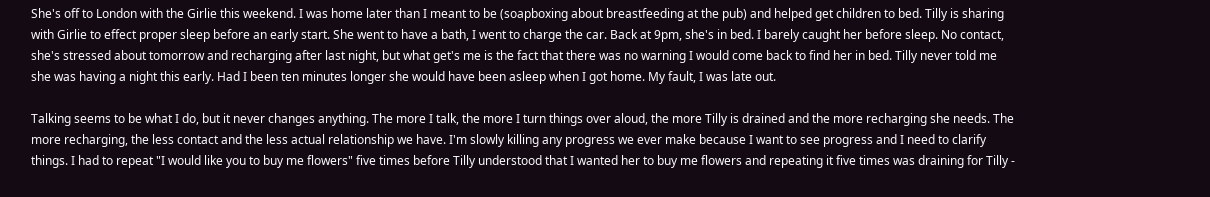She's off to London with the Girlie this weekend. I was home later than I meant to be (soapboxing about breastfeeding at the pub) and helped get children to bed. Tilly is sharing with Girlie to effect proper sleep before an early start. She went to have a bath, I went to charge the car. Back at 9pm, she's in bed. I barely caught her before sleep. No contact, she's stressed about tomorrow and recharging after last night, but what get's me is the fact that there was no warning I would come back to find her in bed. Tilly never told me she was having a night this early. Had I been ten minutes longer she would have been asleep when I got home. My fault, I was late out.

Talking seems to be what I do, but it never changes anything. The more I talk, the more I turn things over aloud, the more Tilly is drained and the more recharging she needs. The more recharging, the less contact and the less actual relationship we have. I'm slowly killing any progress we ever make because I want to see progress and I need to clarify things. I had to repeat "I would like you to buy me flowers" five times before Tilly understood that I wanted her to buy me flowers and repeating it five times was draining for Tilly -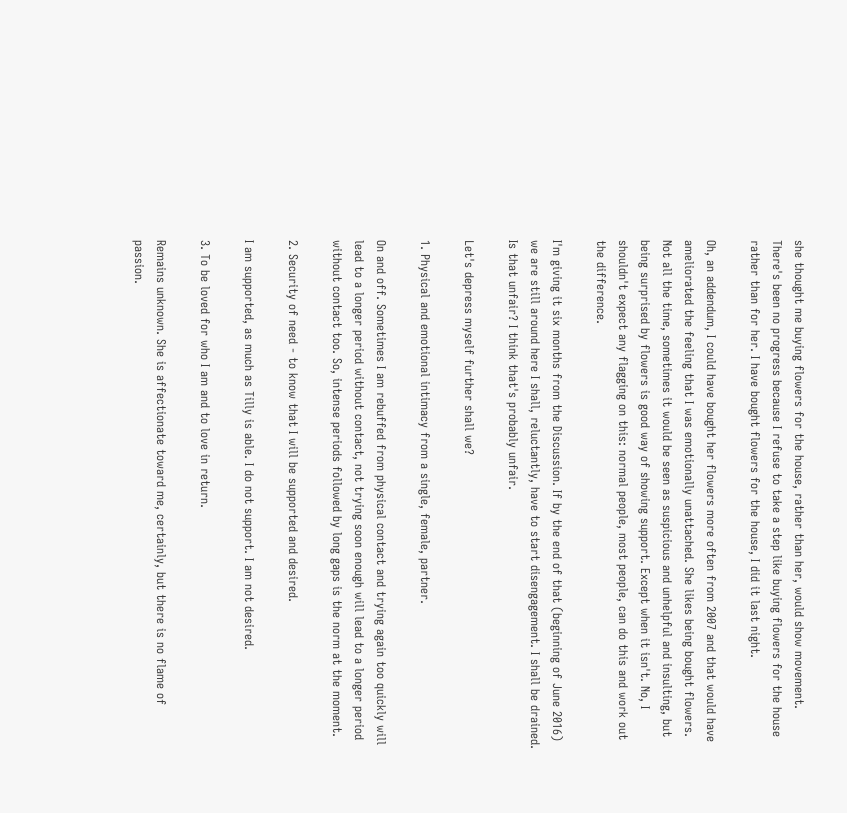she thought me buying flowers for the house, rather than her, would show movement. There's been no progress because I refuse to take a step like buying flowers for the house rather than for her. I have bought flowers for the house, I did it last night.

Oh, an addendum, I could have bought her flowers more often from 2007 and that would have ameliorated the feeling that I was emotionally unattached. She likes being bought flowers. Not all the time, sometimes it would be seen as suspicious and unhelpful and insulting, but being surprised by flowers is good way of showing support. Except when it isn't. No, I shouldn't expect any flagging on this: normal people, most people, can do this and work out the difference.

I'm giving it six months from the Discussion. If by the end of that (beginning of June 2016) we are still around here I shall, reluctantly, have to start disengagement. I shall be drained. Is that unfair? I think that's probably unfair.

Let's depress myself further shall we?

1. Physical and emotional intimacy from a single, female, partner.

On and off. Sometimes I am rebuffed from physical contact and trying again too quickly will lead to a longer period without contact, not trying soon enough will lead to a longer period without contact too. So, intense periods followed by long gaps is the norm at the moment.

2. Security of need - to know that I will be supported and desired.

I am supported, as much as Tilly is able. I do not support. I am not desired.

3. To be loved for who I am and to love in return.

Remains unknown. She is affectionate toward me, certainly, but there is no flame of passion.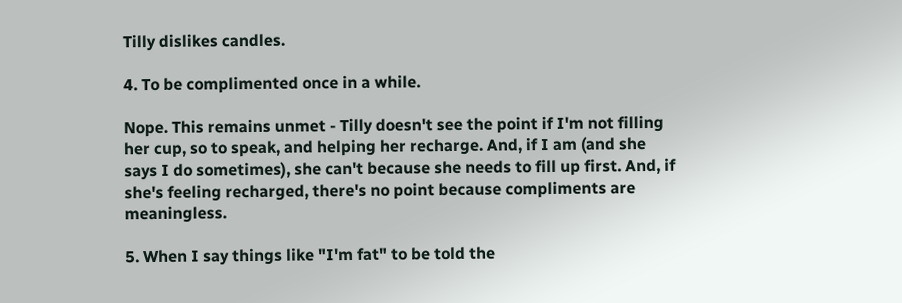Tilly dislikes candles.

4. To be complimented once in a while.

Nope. This remains unmet - Tilly doesn't see the point if I'm not filling her cup, so to speak, and helping her recharge. And, if I am (and she says I do sometimes), she can't because she needs to fill up first. And, if she's feeling recharged, there's no point because compliments are meaningless.

5. When I say things like "I'm fat" to be told the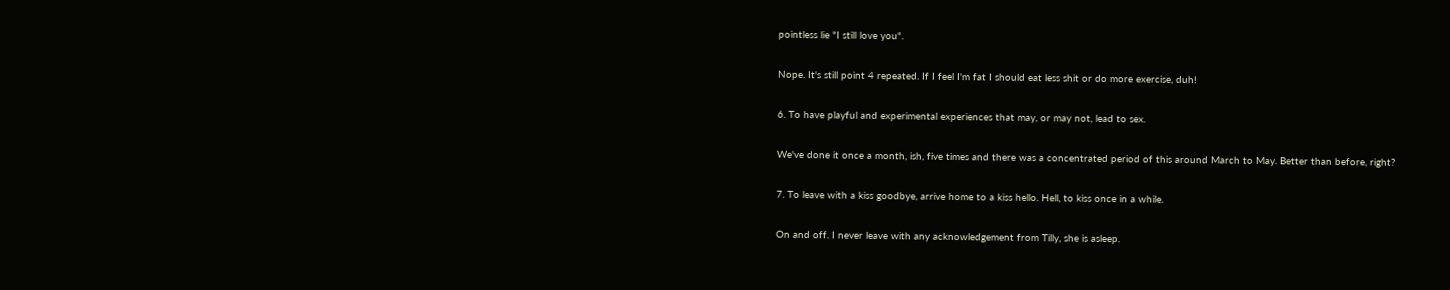pointless lie "I still love you".

Nope. It's still point 4 repeated. If I feel I'm fat I should eat less shit or do more exercise, duh!

6. To have playful and experimental experiences that may, or may not, lead to sex.

We've done it once a month, ish, five times and there was a concentrated period of this around March to May. Better than before, right?

7. To leave with a kiss goodbye, arrive home to a kiss hello. Hell, to kiss once in a while.

On and off. I never leave with any acknowledgement from Tilly, she is asleep.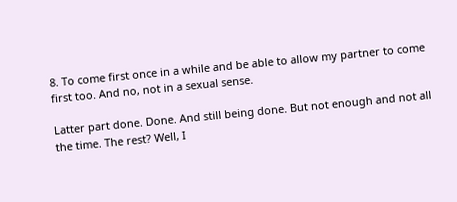8. To come first once in a while and be able to allow my partner to come first too. And no, not in a sexual sense.

Latter part done. Done. And still being done. But not enough and not all the time. The rest? Well, I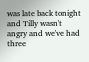was late back tonight and Tilly wasn't angry and we've had three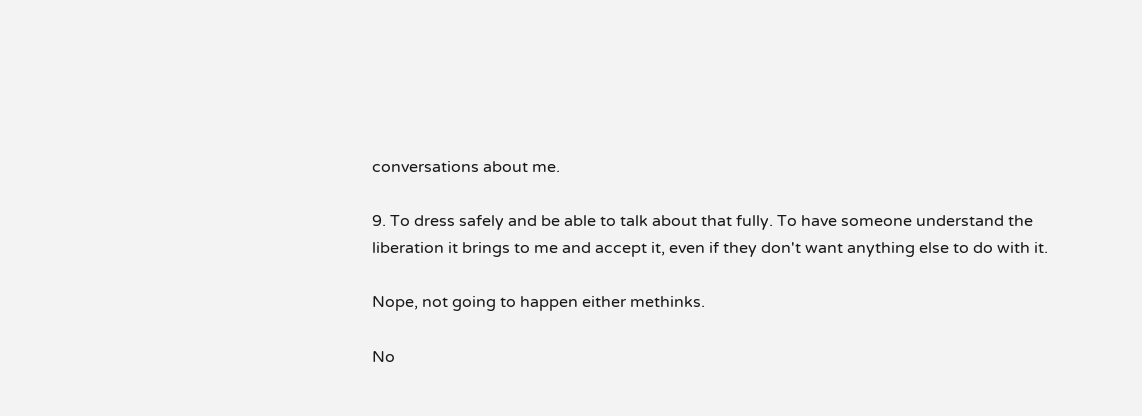conversations about me.

9. To dress safely and be able to talk about that fully. To have someone understand the liberation it brings to me and accept it, even if they don't want anything else to do with it.

Nope, not going to happen either methinks.

No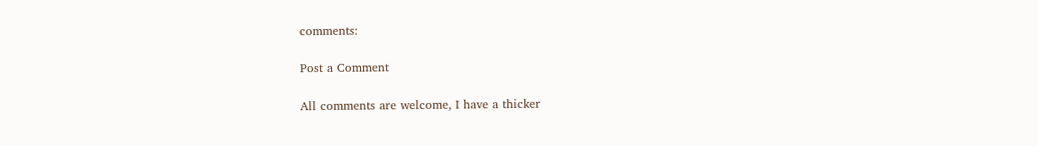comments:

Post a Comment

All comments are welcome, I have a thicker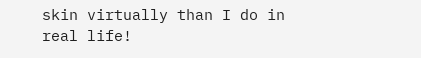skin virtually than I do in real life!